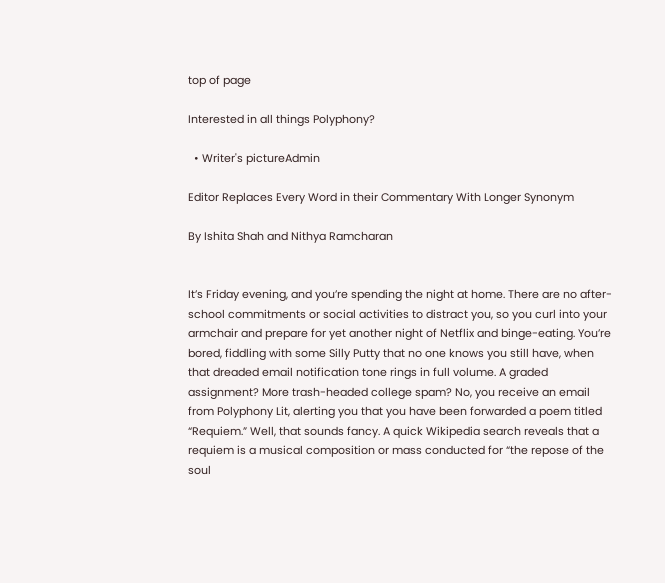top of page

Interested in all things Polyphony?

  • Writer's pictureAdmin

Editor Replaces Every Word in their Commentary With Longer Synonym

By Ishita Shah and Nithya Ramcharan


It’s Friday evening, and you’re spending the night at home. There are no after-school commitments or social activities to distract you, so you curl into your armchair and prepare for yet another night of Netflix and binge-eating. You’re bored, fiddling with some Silly Putty that no one knows you still have, when that dreaded email notification tone rings in full volume. A graded assignment? More trash-headed college spam? No, you receive an email from Polyphony Lit, alerting you that you have been forwarded a poem titled “Requiem.” Well, that sounds fancy. A quick Wikipedia search reveals that a requiem is a musical composition or mass conducted for “the repose of the soul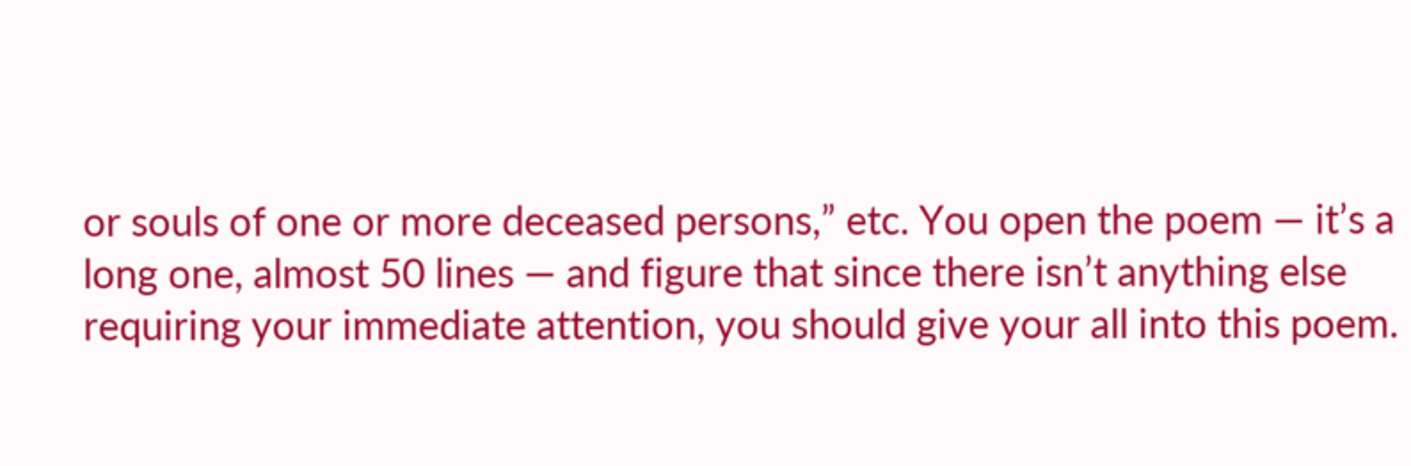or souls of one or more deceased persons,” etc. You open the poem — it’s a long one, almost 50 lines — and figure that since there isn’t anything else requiring your immediate attention, you should give your all into this poem.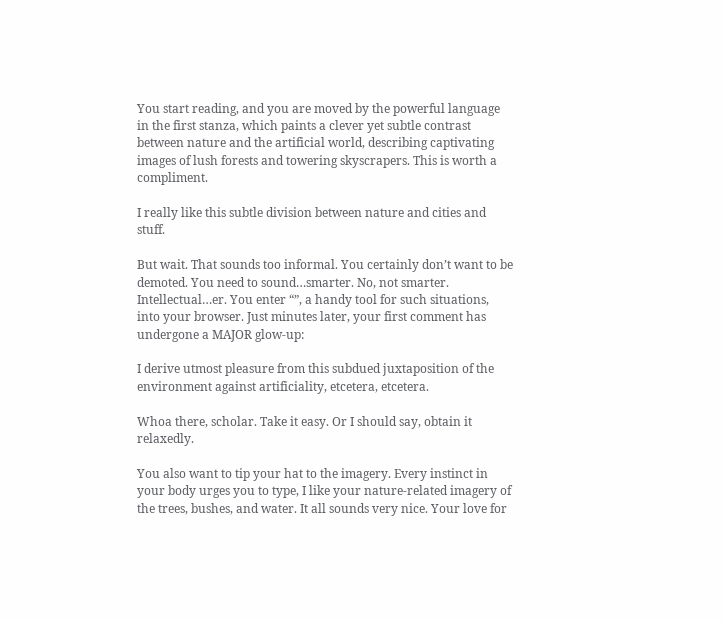You start reading, and you are moved by the powerful language in the first stanza, which paints a clever yet subtle contrast between nature and the artificial world, describing captivating images of lush forests and towering skyscrapers. This is worth a compliment.

I really like this subtle division between nature and cities and stuff.

But wait. That sounds too informal. You certainly don’t want to be demoted. You need to sound…smarter. No, not smarter. Intellectual…er. You enter “”, a handy tool for such situations, into your browser. Just minutes later, your first comment has undergone a MAJOR glow-up:

I derive utmost pleasure from this subdued juxtaposition of the environment against artificiality, etcetera, etcetera.

Whoa there, scholar. Take it easy. Or I should say, obtain it relaxedly.

You also want to tip your hat to the imagery. Every instinct in your body urges you to type, I like your nature-related imagery of the trees, bushes, and water. It all sounds very nice. Your love for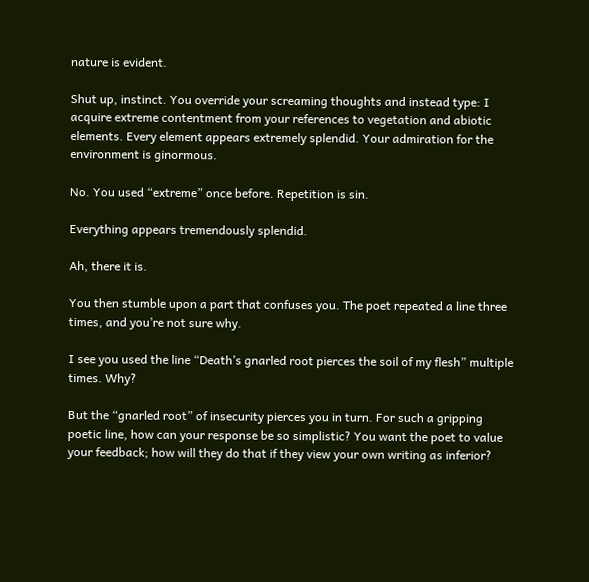nature is evident.

Shut up, instinct. You override your screaming thoughts and instead type: I acquire extreme contentment from your references to vegetation and abiotic elements. Every element appears extremely splendid. Your admiration for the environment is ginormous.

No. You used “extreme” once before. Repetition is sin.

Everything appears tremendously splendid.

Ah, there it is.

You then stumble upon a part that confuses you. The poet repeated a line three times, and you’re not sure why.

I see you used the line “Death’s gnarled root pierces the soil of my flesh” multiple times. Why?

But the “gnarled root” of insecurity pierces you in turn. For such a gripping poetic line, how can your response be so simplistic? You want the poet to value your feedback; how will they do that if they view your own writing as inferior?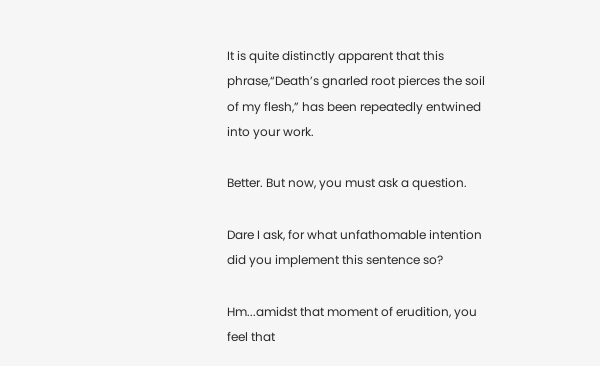It is quite distinctly apparent that this phrase,“Death’s gnarled root pierces the soil of my flesh,” has been repeatedly entwined into your work.

Better. But now, you must ask a question.

Dare I ask, for what unfathomable intention did you implement this sentence so?

Hm...amidst that moment of erudition, you feel that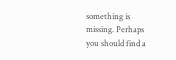something is missing. Perhaps you should find a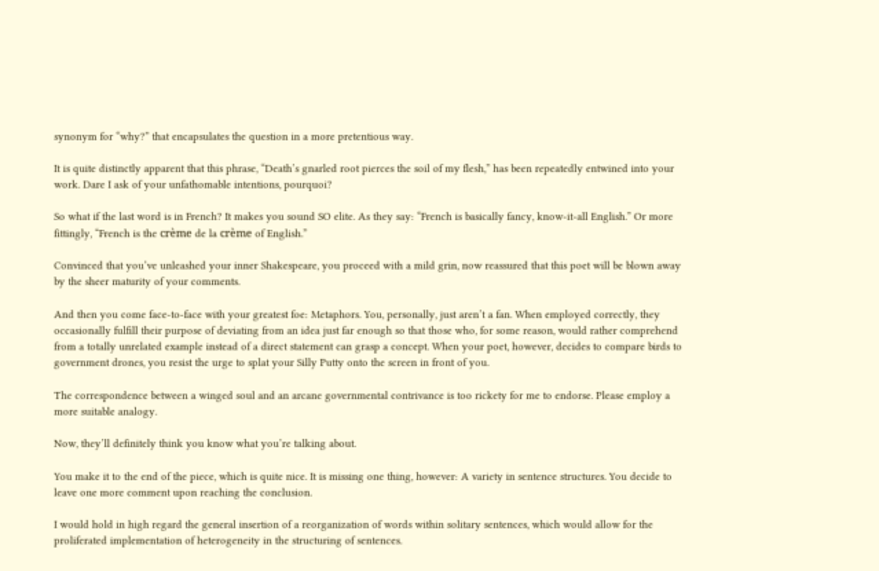synonym for “why?” that encapsulates the question in a more pretentious way.

It is quite distinctly apparent that this phrase, “Death’s gnarled root pierces the soil of my flesh,” has been repeatedly entwined into your work. Dare I ask of your unfathomable intentions, pourquoi?

So what if the last word is in French? It makes you sound SO elite. As they say: “French is basically fancy, know-it-all English.” Or more fittingly, “French is the crème de la crème of English.”

Convinced that you’ve unleashed your inner Shakespeare, you proceed with a mild grin, now reassured that this poet will be blown away by the sheer maturity of your comments.

And then you come face-to-face with your greatest foe: Metaphors. You, personally, just aren’t a fan. When employed correctly, they occasionally fulfill their purpose of deviating from an idea just far enough so that those who, for some reason, would rather comprehend from a totally unrelated example instead of a direct statement can grasp a concept. When your poet, however, decides to compare birds to government drones, you resist the urge to splat your Silly Putty onto the screen in front of you.

The correspondence between a winged soul and an arcane governmental contrivance is too rickety for me to endorse. Please employ a more suitable analogy.

Now, they’ll definitely think you know what you’re talking about.

You make it to the end of the piece, which is quite nice. It is missing one thing, however: A variety in sentence structures. You decide to leave one more comment upon reaching the conclusion.

I would hold in high regard the general insertion of a reorganization of words within solitary sentences, which would allow for the proliferated implementation of heterogeneity in the structuring of sentences.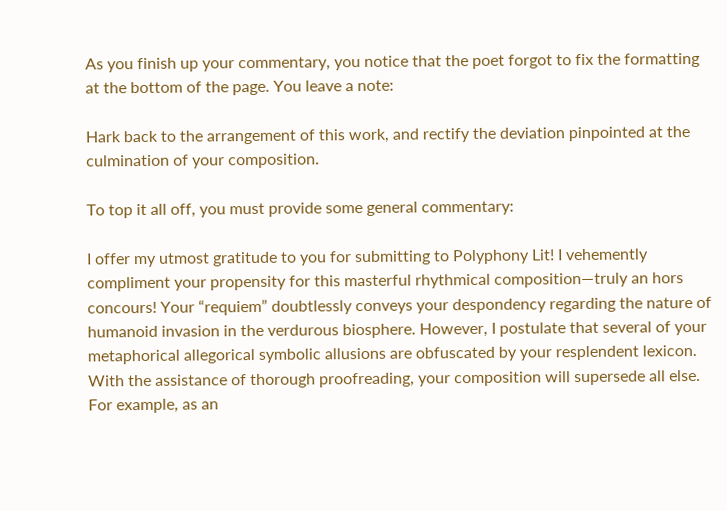As you finish up your commentary, you notice that the poet forgot to fix the formatting at the bottom of the page. You leave a note:

Hark back to the arrangement of this work, and rectify the deviation pinpointed at the culmination of your composition.

To top it all off, you must provide some general commentary:

I offer my utmost gratitude to you for submitting to Polyphony Lit! I vehemently compliment your propensity for this masterful rhythmical composition—truly an hors concours! Your “requiem” doubtlessly conveys your despondency regarding the nature of humanoid invasion in the verdurous biosphere. However, I postulate that several of your metaphorical allegorical symbolic allusions are obfuscated by your resplendent lexicon. With the assistance of thorough proofreading, your composition will supersede all else. For example, as an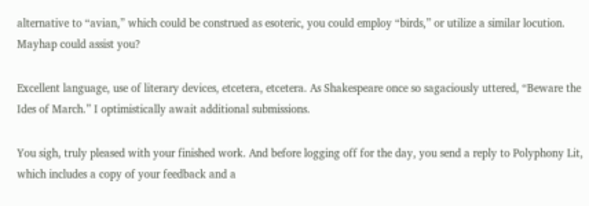alternative to “avian,” which could be construed as esoteric, you could employ “birds,” or utilize a similar locution. Mayhap could assist you?

Excellent language, use of literary devices, etcetera, etcetera. As Shakespeare once so sagaciously uttered, “Beware the Ides of March.” I optimistically await additional submissions.

You sigh, truly pleased with your finished work. And before logging off for the day, you send a reply to Polyphony Lit, which includes a copy of your feedback and a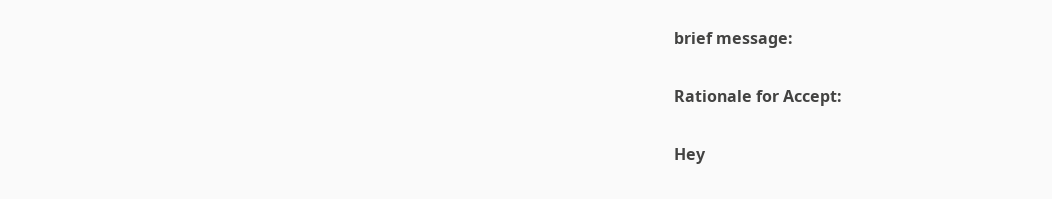brief message:

Rationale for Accept:

Hey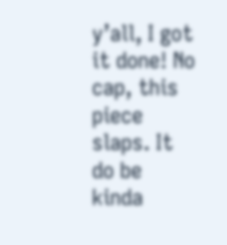y’all, I got it done! No cap, this piece slaps. It do be kinda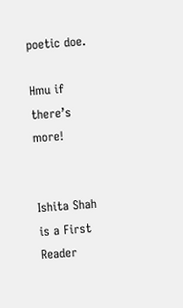poetic doe.

Hmu if there’s more!


Ishita Shah is a First Reader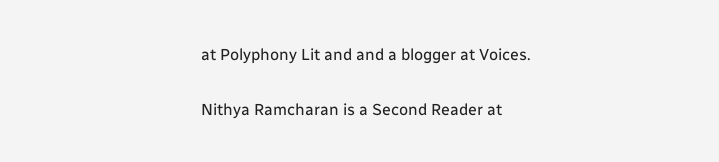at Polyphony Lit and and a blogger at Voices.

Nithya Ramcharan is a Second Reader at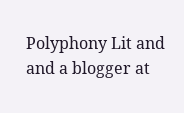Polyphony Lit and and a blogger at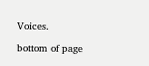Voices.

bottom of page